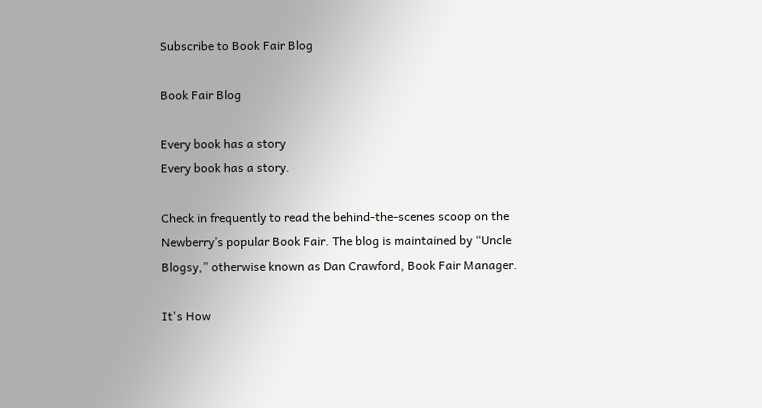Subscribe to Book Fair Blog

Book Fair Blog

Every book has a story
Every book has a story.

Check in frequently to read the behind-the-scenes scoop on the Newberry’s popular Book Fair. The blog is maintained by “Uncle Blogsy,” otherwise known as Dan Crawford, Book Fair Manager.

It's How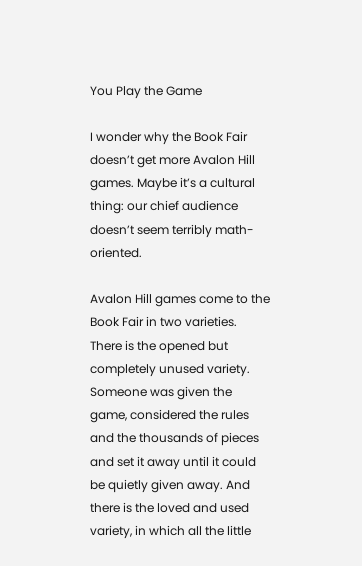You Play the Game

I wonder why the Book Fair doesn’t get more Avalon Hill games. Maybe it’s a cultural thing: our chief audience doesn’t seem terribly math-oriented.

Avalon Hill games come to the Book Fair in two varieties. There is the opened but completely unused variety. Someone was given the game, considered the rules and the thousands of pieces and set it away until it could be quietly given away. And there is the loved and used variety, in which all the little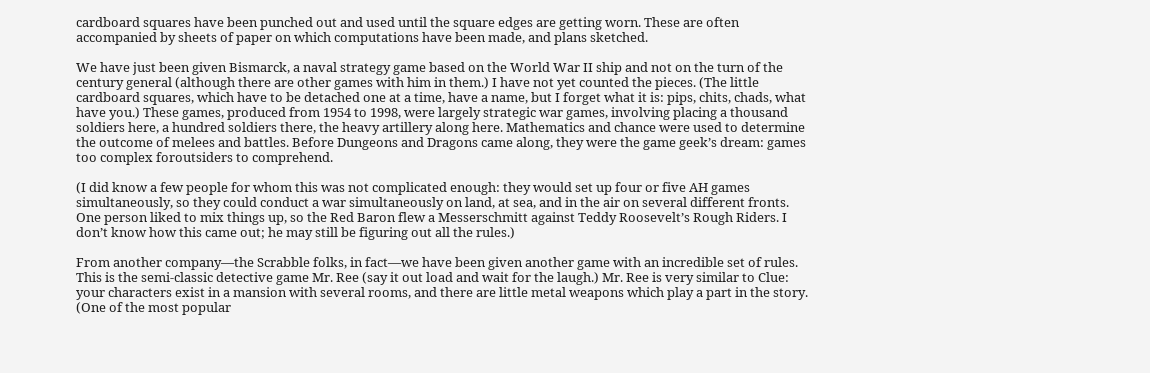cardboard squares have been punched out and used until the square edges are getting worn. These are often accompanied by sheets of paper on which computations have been made, and plans sketched.

We have just been given Bismarck, a naval strategy game based on the World War II ship and not on the turn of the century general (although there are other games with him in them.) I have not yet counted the pieces. (The little cardboard squares, which have to be detached one at a time, have a name, but I forget what it is: pips, chits, chads, what have you.) These games, produced from 1954 to 1998, were largely strategic war games, involving placing a thousand soldiers here, a hundred soldiers there, the heavy artillery along here. Mathematics and chance were used to determine the outcome of melees and battles. Before Dungeons and Dragons came along, they were the game geek’s dream: games too complex foroutsiders to comprehend.

(I did know a few people for whom this was not complicated enough: they would set up four or five AH games simultaneously, so they could conduct a war simultaneously on land, at sea, and in the air on several different fronts. One person liked to mix things up, so the Red Baron flew a Messerschmitt against Teddy Roosevelt’s Rough Riders. I don’t know how this came out; he may still be figuring out all the rules.)

From another company—the Scrabble folks, in fact—we have been given another game with an incredible set of rules. This is the semi-classic detective game Mr. Ree (say it out load and wait for the laugh.) Mr. Ree is very similar to Clue: your characters exist in a mansion with several rooms, and there are little metal weapons which play a part in the story. (One of the most popular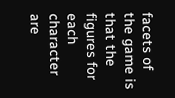facets of the game is that the figures for each character are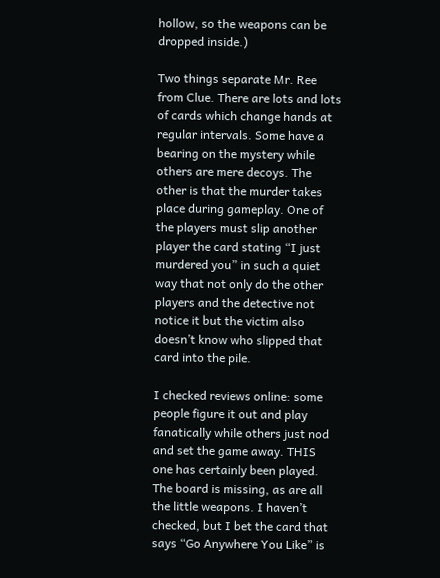hollow, so the weapons can be dropped inside.)

Two things separate Mr. Ree from Clue. There are lots and lots of cards which change hands at regular intervals. Some have a bearing on the mystery while others are mere decoys. The other is that the murder takes place during gameplay. One of the players must slip another player the card stating “I just murdered you” in such a quiet way that not only do the other players and the detective not notice it but the victim also doesn’t know who slipped that card into the pile.

I checked reviews online: some people figure it out and play fanatically while others just nod and set the game away. THIS one has certainly been played. The board is missing, as are all the little weapons. I haven’t checked, but I bet the card that says “Go Anywhere You Like” is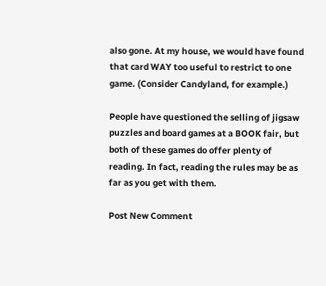also gone. At my house, we would have found that card WAY too useful to restrict to one game. (Consider Candyland, for example.)

People have questioned the selling of jigsaw puzzles and board games at a BOOK fair, but both of these games do offer plenty of reading. In fact, reading the rules may be as far as you get with them.

Post New Comment